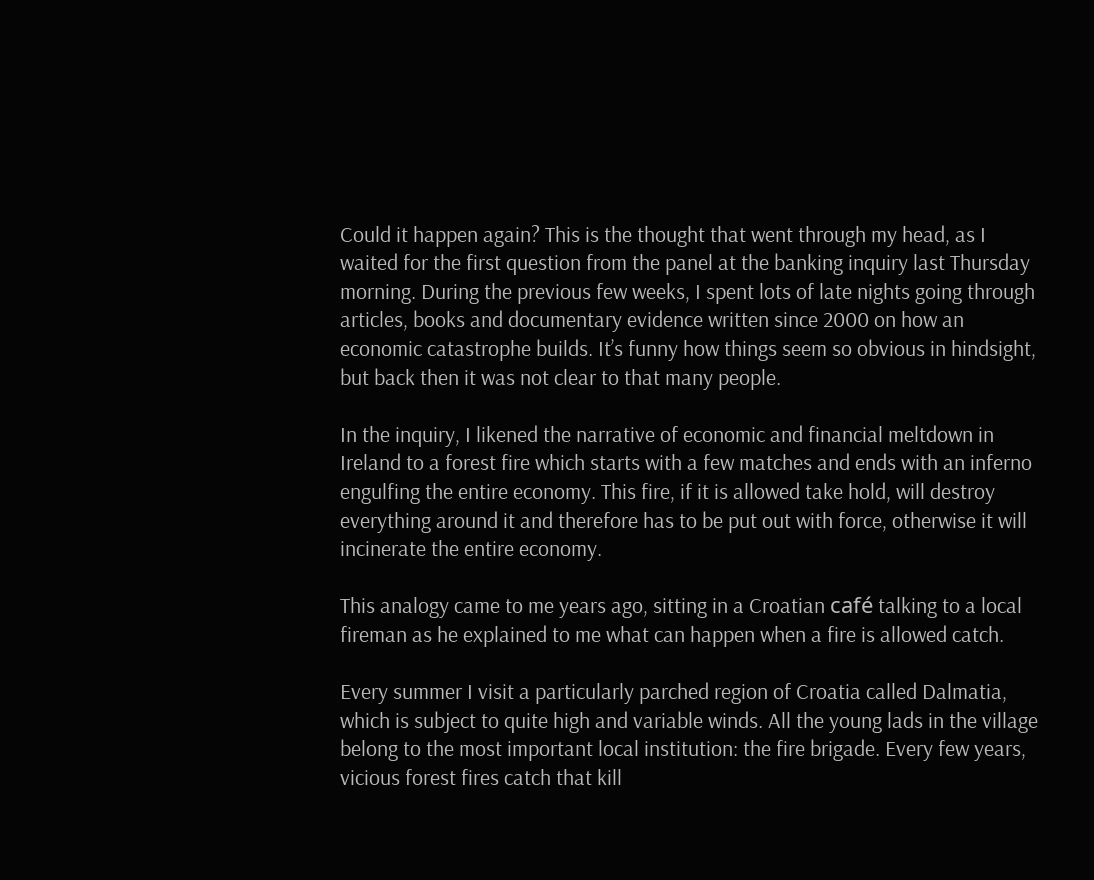Could it happen again? This is the thought that went through my head, as I waited for the first question from the panel at the banking inquiry last Thursday morning. During the previous few weeks, I spent lots of late nights going through articles, books and documentary evidence written since 2000 on how an economic catastrophe builds. It’s funny how things seem so obvious in hindsight, but back then it was not clear to that many people.

In the inquiry, I likened the narrative of economic and financial meltdown in Ireland to a forest fire which starts with a few matches and ends with an inferno engulfing the entire economy. This fire, if it is allowed take hold, will destroy everything around it and therefore has to be put out with force, otherwise it will incinerate the entire economy.

This analogy came to me years ago, sitting in a Croatian café talking to a local fireman as he explained to me what can happen when a fire is allowed catch.

Every summer I visit a particularly parched region of Croatia called Dalmatia, which is subject to quite high and variable winds. All the young lads in the village belong to the most important local institution: the fire brigade. Every few years, vicious forest fires catch that kill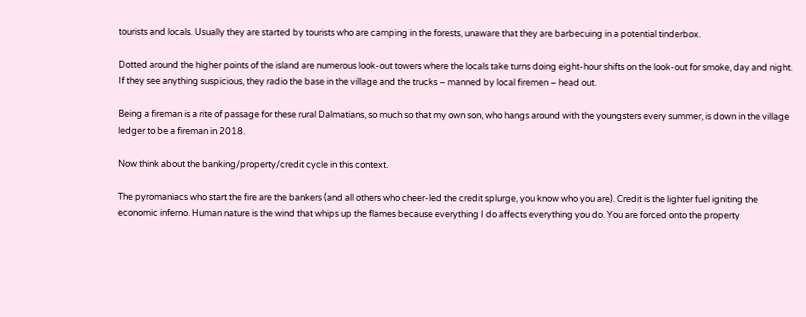tourists and locals. Usually they are started by tourists who are camping in the forests, unaware that they are barbecuing in a potential tinderbox.

Dotted around the higher points of the island are numerous look-out towers where the locals take turns doing eight-hour shifts on the look-out for smoke, day and night. If they see anything suspicious, they radio the base in the village and the trucks – manned by local firemen – head out.

Being a fireman is a rite of passage for these rural Dalmatians, so much so that my own son, who hangs around with the youngsters every summer, is down in the village ledger to be a fireman in 2018.

Now think about the banking/property/credit cycle in this context.

The pyromaniacs who start the fire are the bankers (and all others who cheer-led the credit splurge, you know who you are). Credit is the lighter fuel igniting the economic inferno. Human nature is the wind that whips up the flames because everything I do affects everything you do. You are forced onto the property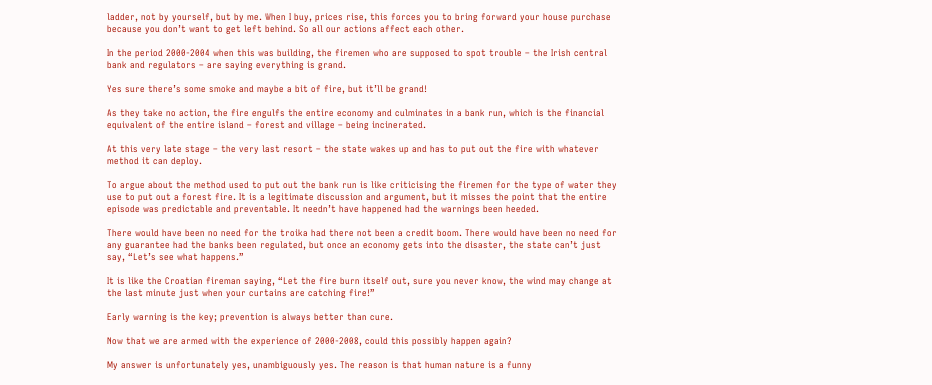ladder, not by yourself, but by me. When I buy, prices rise, this forces you to bring forward your house purchase because you don’t want to get left behind. So all our actions affect each other.

In the period 2000-2004 when this was building, the firemen who are supposed to spot trouble – the Irish central bank and regulators – are saying everything is grand.

Yes sure there’s some smoke and maybe a bit of fire, but it’ll be grand!

As they take no action, the fire engulfs the entire economy and culminates in a bank run, which is the financial equivalent of the entire island – forest and village – being incinerated.

At this very late stage – the very last resort – the state wakes up and has to put out the fire with whatever method it can deploy.

To argue about the method used to put out the bank run is like criticising the firemen for the type of water they use to put out a forest fire. It is a legitimate discussion and argument, but it misses the point that the entire episode was predictable and preventable. It needn’t have happened had the warnings been heeded.

There would have been no need for the troika had there not been a credit boom. There would have been no need for any guarantee had the banks been regulated, but once an economy gets into the disaster, the state can’t just say, “Let’s see what happens.”

It is like the Croatian fireman saying, “Let the fire burn itself out, sure you never know, the wind may change at the last minute just when your curtains are catching fire!”

Early warning is the key; prevention is always better than cure.

Now that we are armed with the experience of 2000-2008, could this possibly happen again?

My answer is unfortunately yes, unambiguously yes. The reason is that human nature is a funny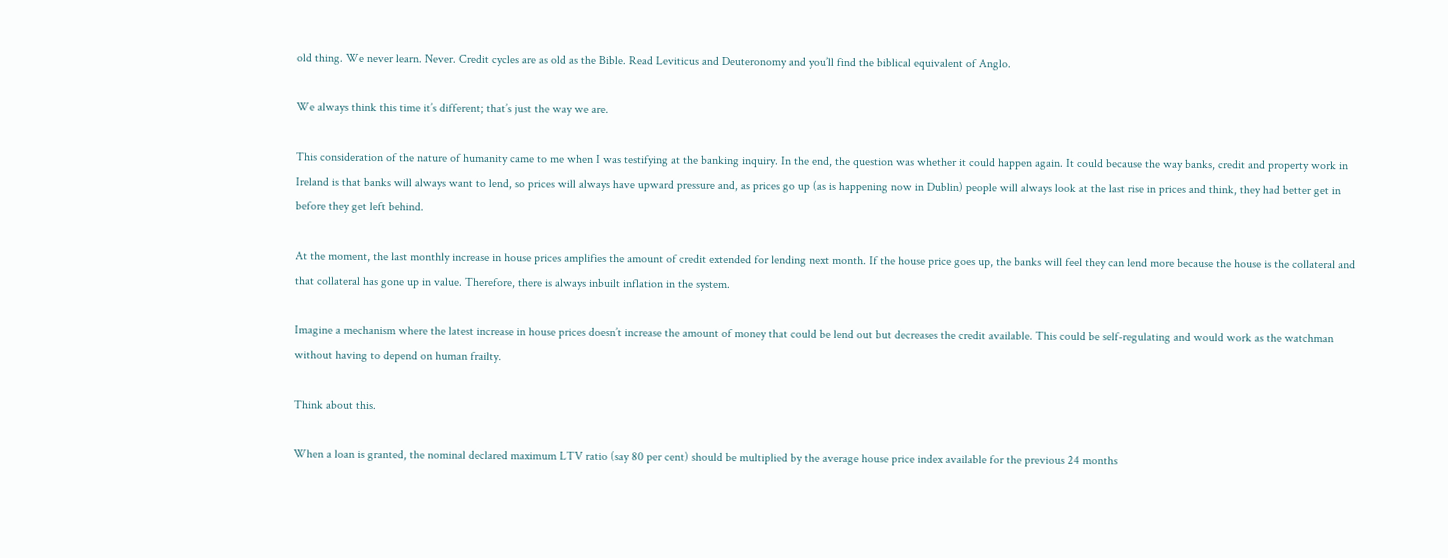old thing. We never learn. Never. Credit cycles are as old as the Bible. Read Leviticus and Deuteronomy and you’ll find the biblical equivalent of Anglo.

We always think this time it’s different; that’s just the way we are.

This consideration of the nature of humanity came to me when I was testifying at the banking inquiry. In the end, the question was whether it could happen again. It could because the way banks, credit and property work in Ireland is that banks will always want to lend, so prices will always have upward pressure and, as prices go up (as is happening now in Dublin) people will always look at the last rise in prices and think, they had better get in before they get left behind.

At the moment, the last monthly increase in house prices amplifies the amount of credit extended for lending next month. If the house price goes up, the banks will feel they can lend more because the house is the collateral and that collateral has gone up in value. Therefore, there is always inbuilt inflation in the system.

Imagine a mechanism where the latest increase in house prices doesn’t increase the amount of money that could be lend out but decreases the credit available. This could be self-regulating and would work as the watchman without having to depend on human frailty.

Think about this.

When a loan is granted, the nominal declared maximum LTV ratio (say 80 per cent) should be multiplied by the average house price index available for the previous 24 months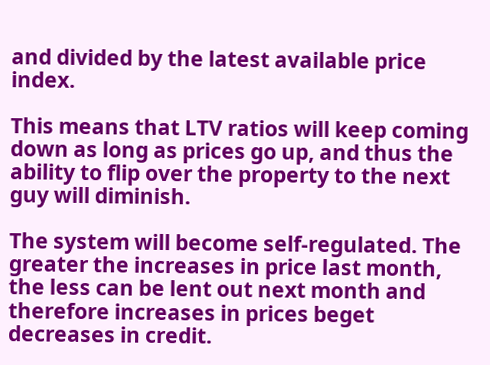and divided by the latest available price index.

This means that LTV ratios will keep coming down as long as prices go up, and thus the ability to flip over the property to the next guy will diminish.

The system will become self-regulated. The greater the increases in price last month, the less can be lent out next month and therefore increases in prices beget decreases in credit.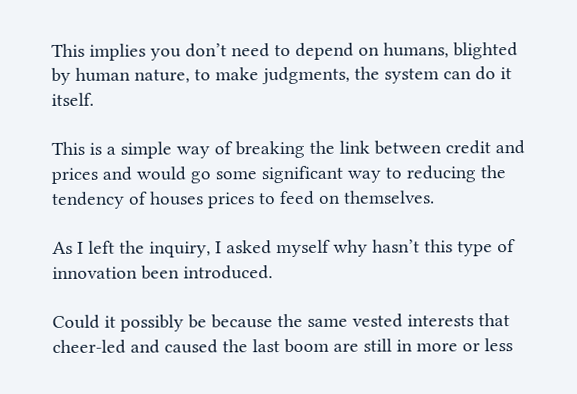This implies you don’t need to depend on humans, blighted by human nature, to make judgments, the system can do it itself.

This is a simple way of breaking the link between credit and prices and would go some significant way to reducing the tendency of houses prices to feed on themselves.

As I left the inquiry, I asked myself why hasn’t this type of innovation been introduced.

Could it possibly be because the same vested interests that cheer-led and caused the last boom are still in more or less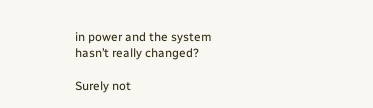in power and the system hasn’t really changed?

Surely not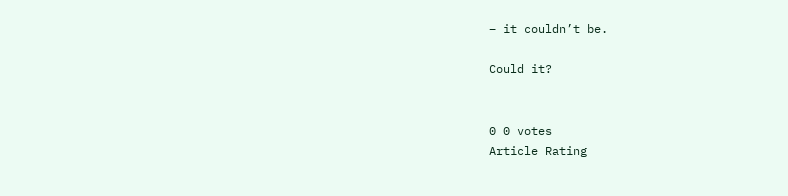– it couldn’t be.

Could it?


0 0 votes
Article Rating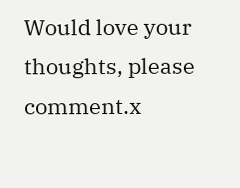Would love your thoughts, please comment.x